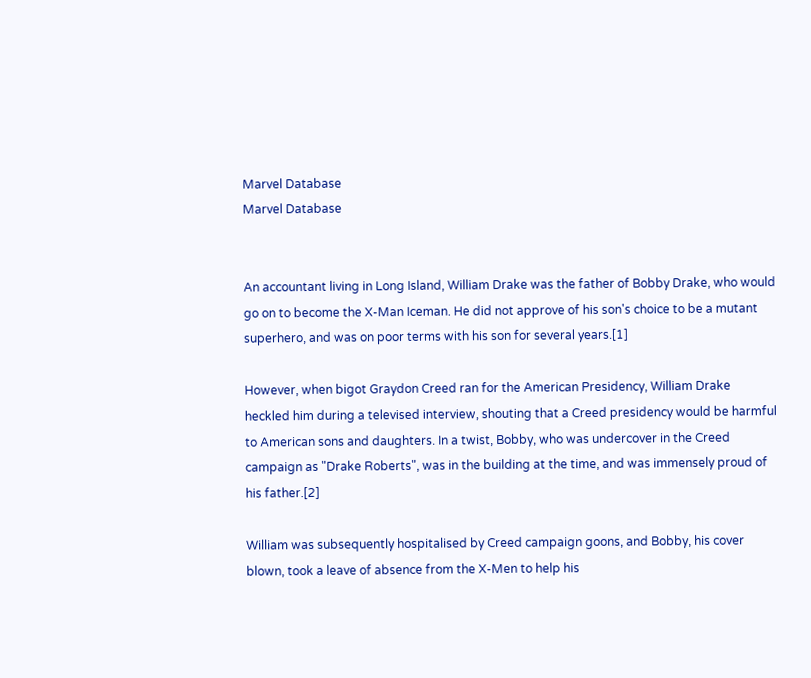Marvel Database
Marvel Database


An accountant living in Long Island, William Drake was the father of Bobby Drake, who would go on to become the X-Man Iceman. He did not approve of his son's choice to be a mutant superhero, and was on poor terms with his son for several years.[1]

However, when bigot Graydon Creed ran for the American Presidency, William Drake heckled him during a televised interview, shouting that a Creed presidency would be harmful to American sons and daughters. In a twist, Bobby, who was undercover in the Creed campaign as "Drake Roberts", was in the building at the time, and was immensely proud of his father.[2]

William was subsequently hospitalised by Creed campaign goons, and Bobby, his cover blown, took a leave of absence from the X-Men to help his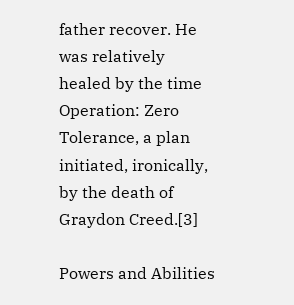father recover. He was relatively healed by the time Operation: Zero Tolerance, a plan initiated, ironically, by the death of Graydon Creed.[3]

Powers and Abilities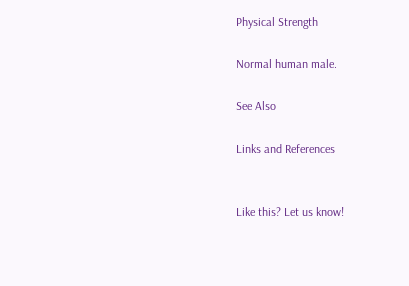Physical Strength

Normal human male.

See Also

Links and References


Like this? Let us know!